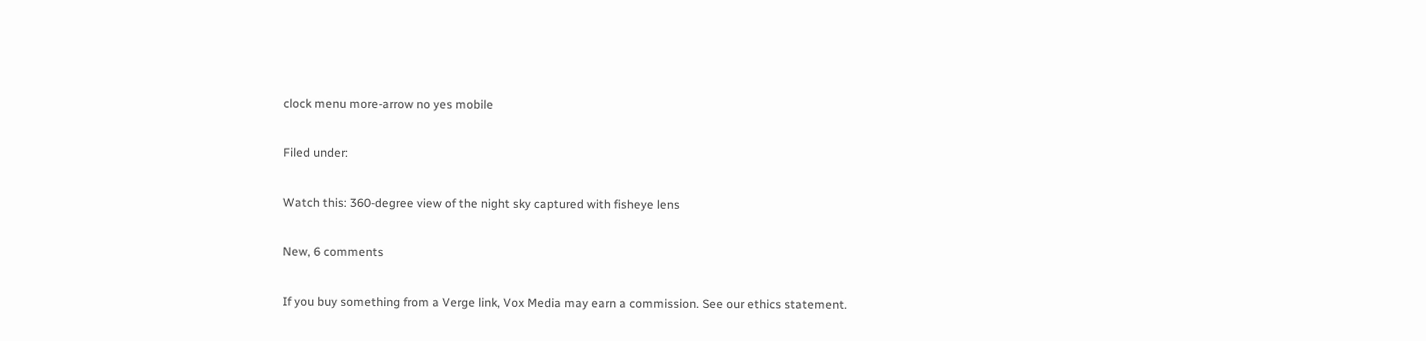clock menu more-arrow no yes mobile

Filed under:

Watch this: 360-degree view of the night sky captured with fisheye lens

New, 6 comments

If you buy something from a Verge link, Vox Media may earn a commission. See our ethics statement.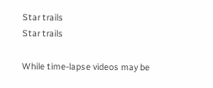Star trails
Star trails

While time-lapse videos may be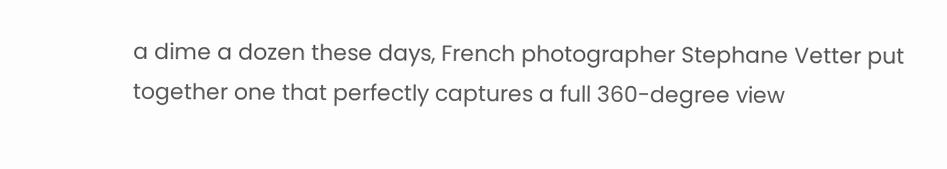a dime a dozen these days, French photographer Stephane Vetter put together one that perfectly captures a full 360-degree view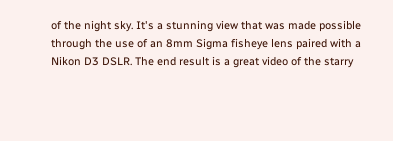of the night sky. It's a stunning view that was made possible through the use of an 8mm Sigma fisheye lens paired with a Nikon D3 DSLR. The end result is a great video of the starry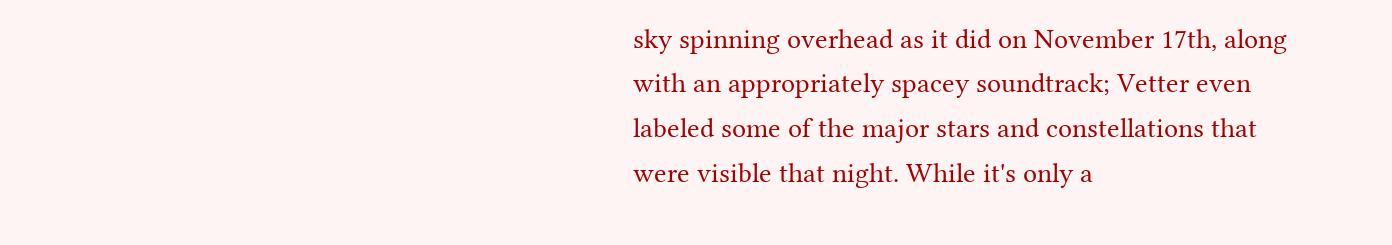sky spinning overhead as it did on November 17th, along with an appropriately spacey soundtrack; Vetter even labeled some of the major stars and constellations that were visible that night. While it's only a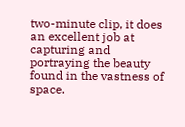two-minute clip, it does an excellent job at capturing and portraying the beauty found in the vastness of space.